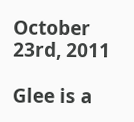October 23rd, 2011

Glee is a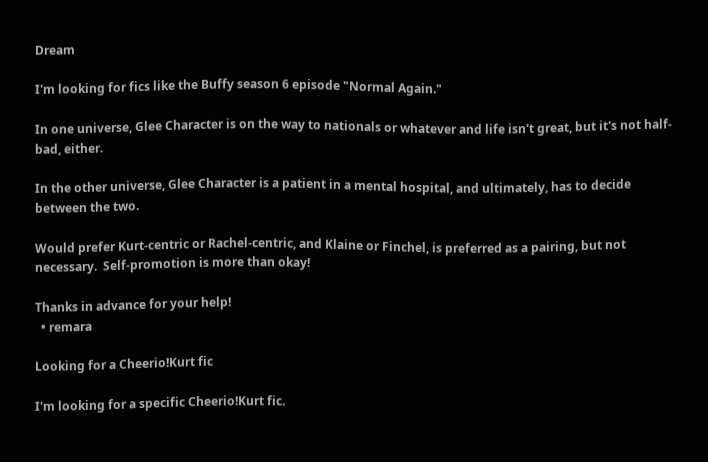Dream

I'm looking for fics like the Buffy season 6 episode "Normal Again."

In one universe, Glee Character is on the way to nationals or whatever and life isn't great, but it's not half-bad, either.

In the other universe, Glee Character is a patient in a mental hospital, and ultimately, has to decide between the two.

Would prefer Kurt-centric or Rachel-centric, and Klaine or Finchel, is preferred as a pairing, but not necessary.  Self-promotion is more than okay!

Thanks in advance for your help!
  • remara

Looking for a Cheerio!Kurt fic

I'm looking for a specific Cheerio!Kurt fic.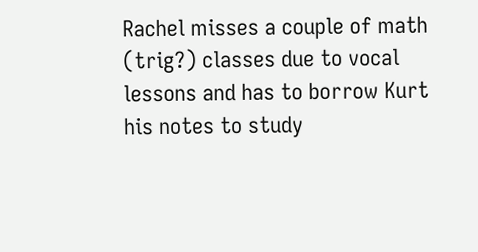Rachel misses a couple of math (trig?) classes due to vocal lessons and has to borrow Kurt his notes to study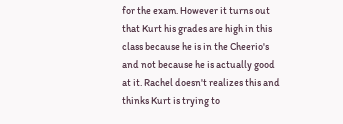for the exam. However it turns out that Kurt his grades are high in this class because he is in the Cheerio's and not because he is actually good at it. Rachel doesn't realizes this and thinks Kurt is trying to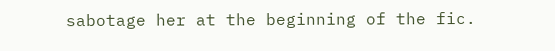sabotage her at the beginning of the fic.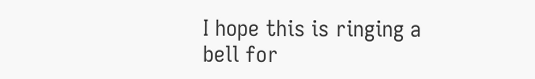I hope this is ringing a bell for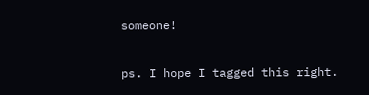someone!

ps. I hope I tagged this right.